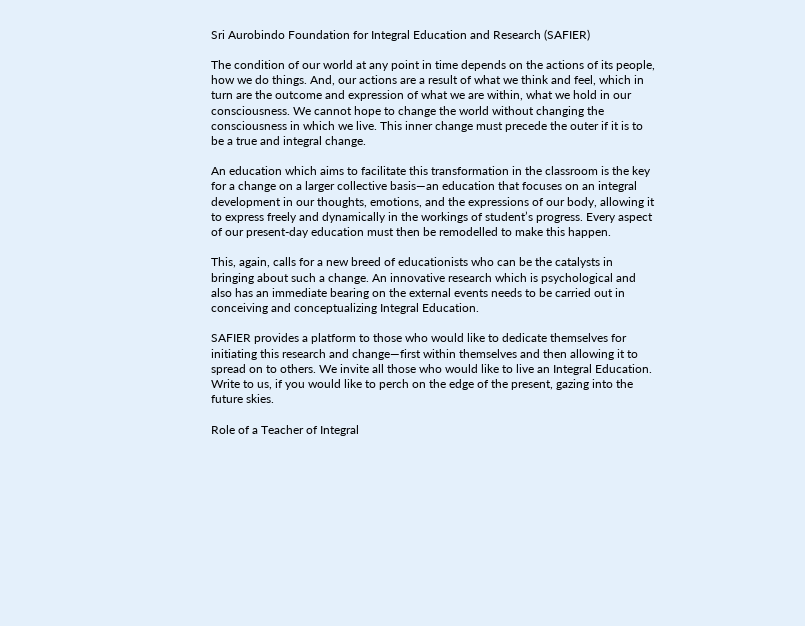Sri Aurobindo Foundation for Integral Education and Research (SAFIER)

The condition of our world at any point in time depends on the actions of its people, how we do things. And, our actions are a result of what we think and feel, which in turn are the outcome and expression of what we are within, what we hold in our consciousness. We cannot hope to change the world without changing the consciousness in which we live. This inner change must precede the outer if it is to be a true and integral change.

An education which aims to facilitate this transformation in the classroom is the key for a change on a larger collective basis—an education that focuses on an integral development in our thoughts, emotions, and the expressions of our body, allowing it to express freely and dynamically in the workings of student’s progress. Every aspect of our present-day education must then be remodelled to make this happen.

This, again, calls for a new breed of educationists who can be the catalysts in bringing about such a change. An innovative research which is psychological and also has an immediate bearing on the external events needs to be carried out in conceiving and conceptualizing Integral Education.

SAFIER provides a platform to those who would like to dedicate themselves for initiating this research and change—first within themselves and then allowing it to spread on to others. We invite all those who would like to live an Integral Education. Write to us, if you would like to perch on the edge of the present, gazing into the future skies.

Role of a Teacher of Integral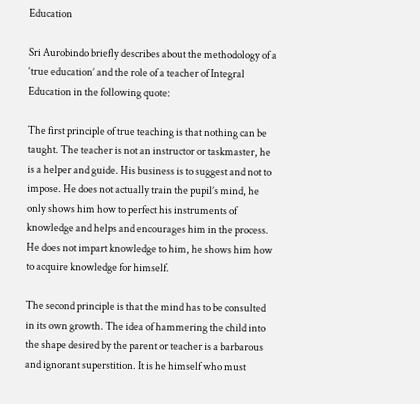Education

Sri Aurobindo briefly describes about the methodology of a ‘true education’ and the role of a teacher of Integral Education in the following quote:

The first principle of true teaching is that nothing can be taught. The teacher is not an instructor or taskmaster, he is a helper and guide. His business is to suggest and not to impose. He does not actually train the pupil’s mind, he only shows him how to perfect his instruments of knowledge and helps and encourages him in the process. He does not impart knowledge to him, he shows him how to acquire knowledge for himself.

The second principle is that the mind has to be consulted in its own growth. The idea of hammering the child into the shape desired by the parent or teacher is a barbarous and ignorant superstition. It is he himself who must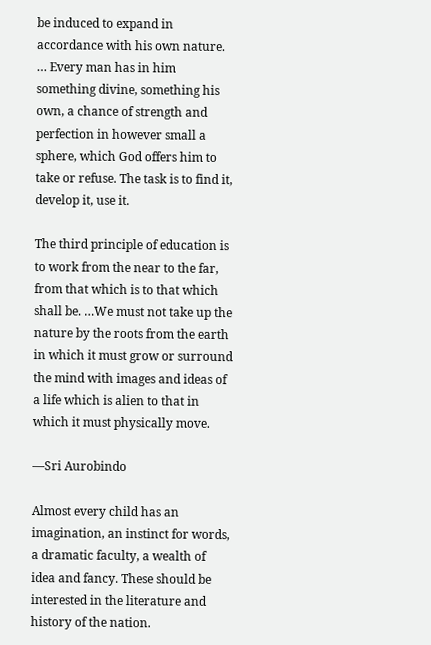be induced to expand in accordance with his own nature. … Every man has in him something divine, something his own, a chance of strength and perfection in however small a sphere, which God offers him to take or refuse. The task is to find it, develop it, use it.

The third principle of education is to work from the near to the far, from that which is to that which shall be. …We must not take up the nature by the roots from the earth in which it must grow or surround the mind with images and ideas of a life which is alien to that in which it must physically move.

—Sri Aurobindo

Almost every child has an imagination, an instinct for words, a dramatic faculty, a wealth of idea and fancy. These should be interested in the literature and history of the nation.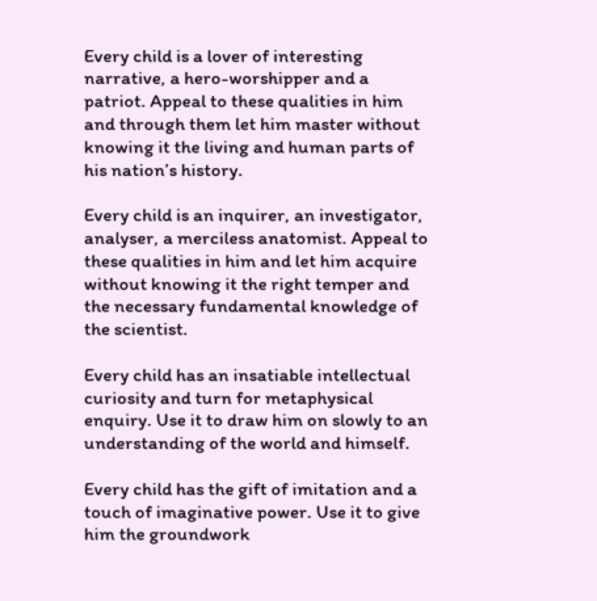Every child is a lover of interesting narrative, a hero-worshipper and a patriot. Appeal to these qualities in him and through them let him master without knowing it the living and human parts of his nation’s history.

Every child is an inquirer, an investigator, analyser, a merciless anatomist. Appeal to these qualities in him and let him acquire without knowing it the right temper and the necessary fundamental knowledge of the scientist.

Every child has an insatiable intellectual curiosity and turn for metaphysical enquiry. Use it to draw him on slowly to an understanding of the world and himself.

Every child has the gift of imitation and a touch of imaginative power. Use it to give him the groundwork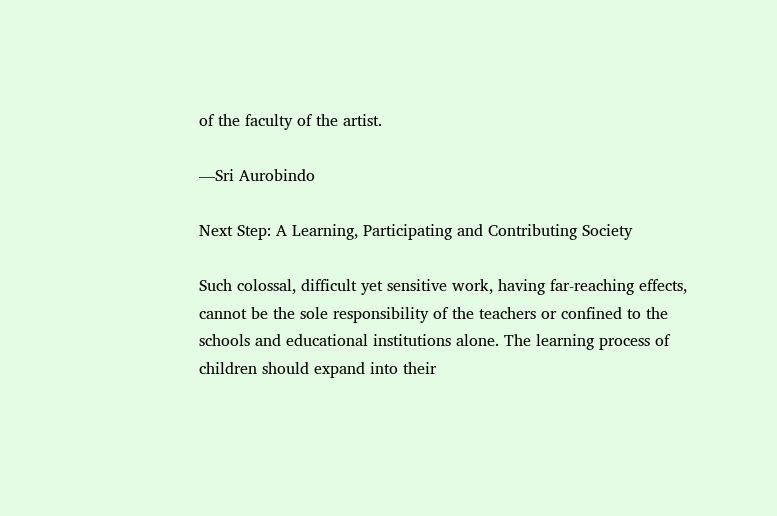of the faculty of the artist.

—Sri Aurobindo

Next Step: A Learning, Participating and Contributing Society

Such colossal, difficult yet sensitive work, having far-reaching effects, cannot be the sole responsibility of the teachers or confined to the schools and educational institutions alone. The learning process of children should expand into their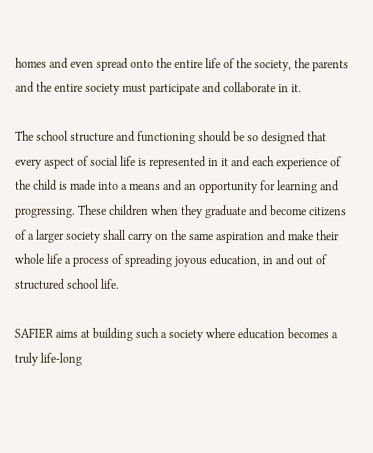homes and even spread onto the entire life of the society, the parents and the entire society must participate and collaborate in it.

The school structure and functioning should be so designed that every aspect of social life is represented in it and each experience of the child is made into a means and an opportunity for learning and progressing. These children when they graduate and become citizens of a larger society shall carry on the same aspiration and make their whole life a process of spreading joyous education, in and out of structured school life.

SAFIER aims at building such a society where education becomes a truly life-long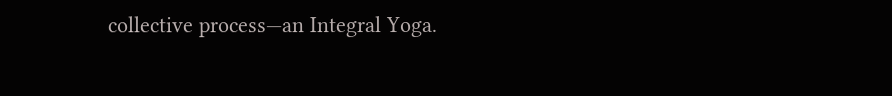collective process—an Integral Yoga.